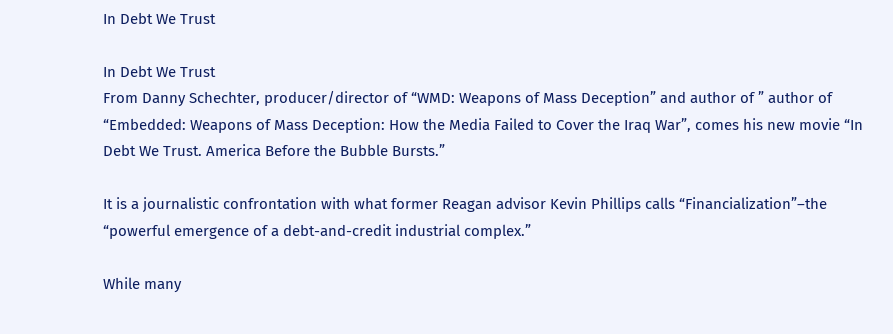In Debt We Trust

In Debt We Trust
From Danny Schechter, producer/director of “WMD: Weapons of Mass Deception” and author of ” author of “Embedded: Weapons of Mass Deception: How the Media Failed to Cover the Iraq War”, comes his new movie “In Debt We Trust. America Before the Bubble Bursts.”

It is a journalistic confrontation with what former Reagan advisor Kevin Phillips calls “Financialization”–the “powerful emergence of a debt-and-credit industrial complex.”

While many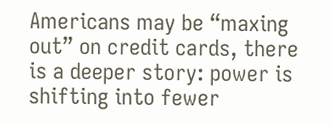Americans may be “maxing out” on credit cards, there is a deeper story: power is shifting into fewer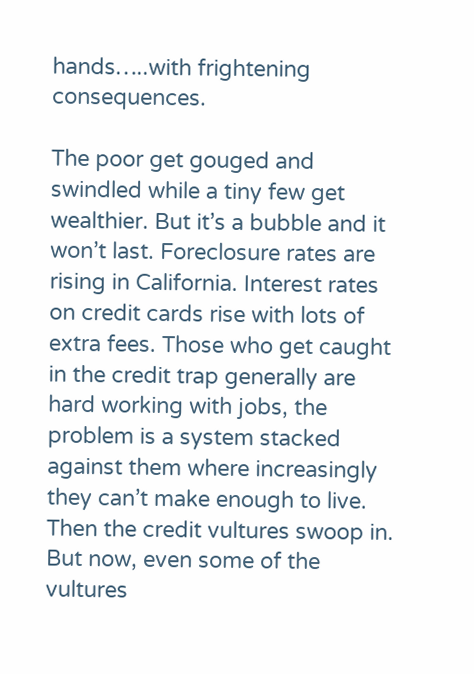hands…..with frightening consequences.

The poor get gouged and swindled while a tiny few get wealthier. But it’s a bubble and it won’t last. Foreclosure rates are rising in California. Interest rates on credit cards rise with lots of extra fees. Those who get caught in the credit trap generally are hard working with jobs, the problem is a system stacked against them where increasingly they can’t make enough to live. Then the credit vultures swoop in. But now, even some of the vultures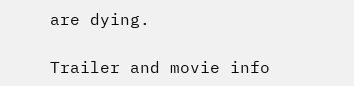are dying.

Trailer and movie info